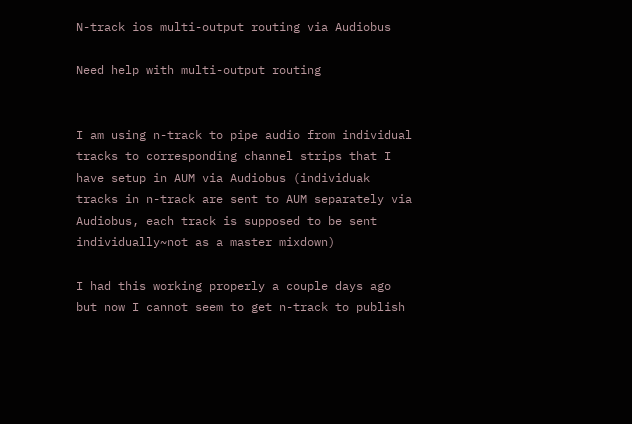N-track ios multi-output routing via Audiobus

Need help with multi-output routing


I am using n-track to pipe audio from individual tracks to corresponding channel strips that I have setup in AUM via Audiobus (individuak tracks in n-track are sent to AUM separately via Audiobus, each track is supposed to be sent individually~not as a master mixdown)

I had this working properly a couple days ago but now I cannot seem to get n-track to publish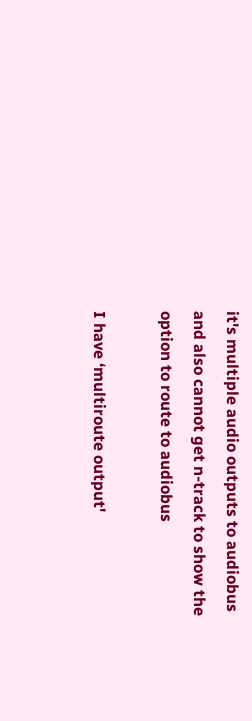it's multiple audio outputs to audiobus and also cannot get n-track to show the option to route to audiobus

I have ‘multiroute output'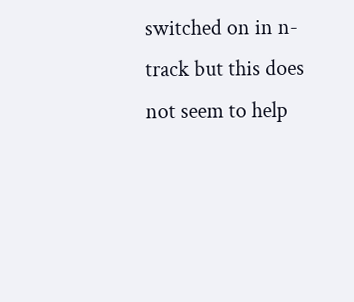switched on in n-track but this does not seem to help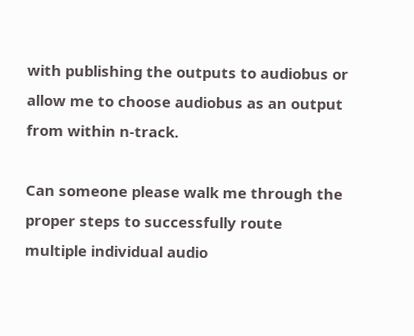with publishing the outputs to audiobus or allow me to choose audiobus as an output from within n-track.

Can someone please walk me through the proper steps to successfully route multiple individual audio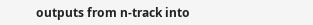outputs from n-track into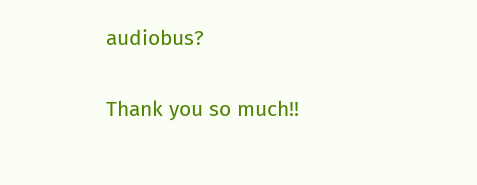audiobus?

Thank you so much!!